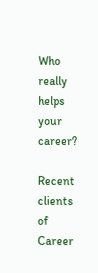Who really helps your career?

Recent clients of Career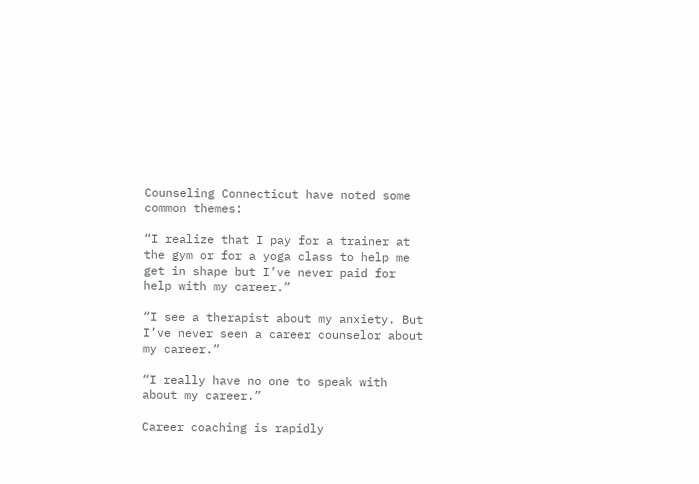Counseling Connecticut have noted some common themes:

“I realize that I pay for a trainer at the gym or for a yoga class to help me get in shape but I’ve never paid for help with my career.”

“I see a therapist about my anxiety. But I’ve never seen a career counselor about my career.”

“I really have no one to speak with about my career.”

Career coaching is rapidly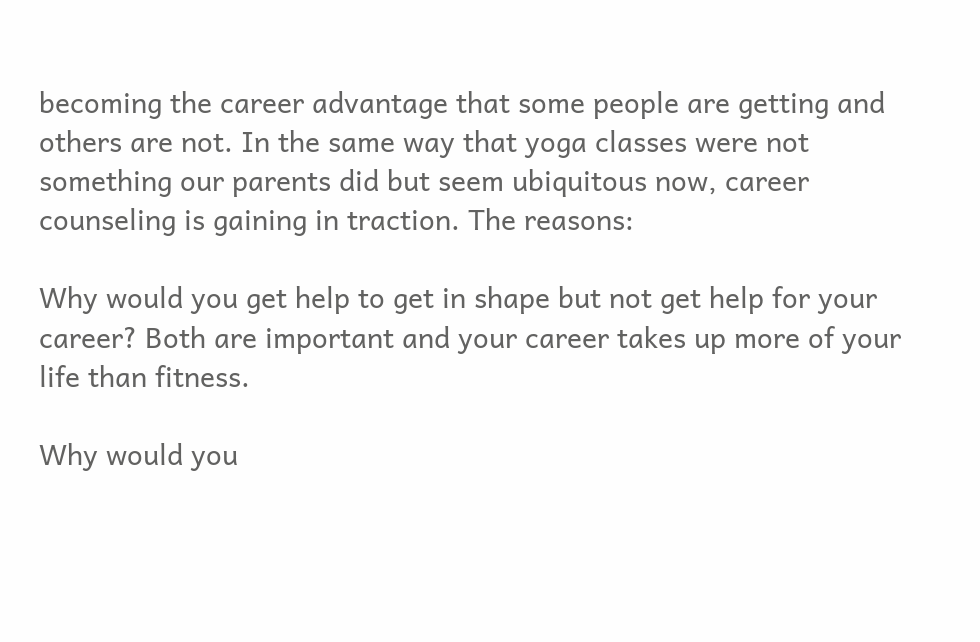becoming the career advantage that some people are getting and others are not. In the same way that yoga classes were not something our parents did but seem ubiquitous now, career counseling is gaining in traction. The reasons:

Why would you get help to get in shape but not get help for your career? Both are important and your career takes up more of your life than fitness.

Why would you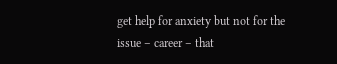get help for anxiety but not for the issue – career – that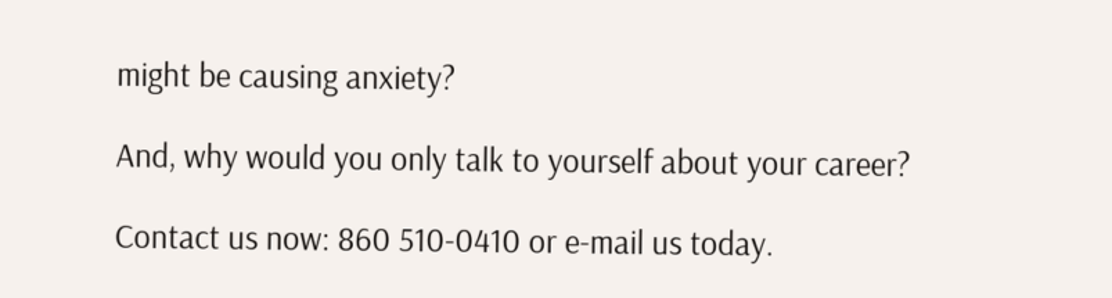might be causing anxiety?

And, why would you only talk to yourself about your career?

Contact us now: 860 510-0410 or e-mail us today.